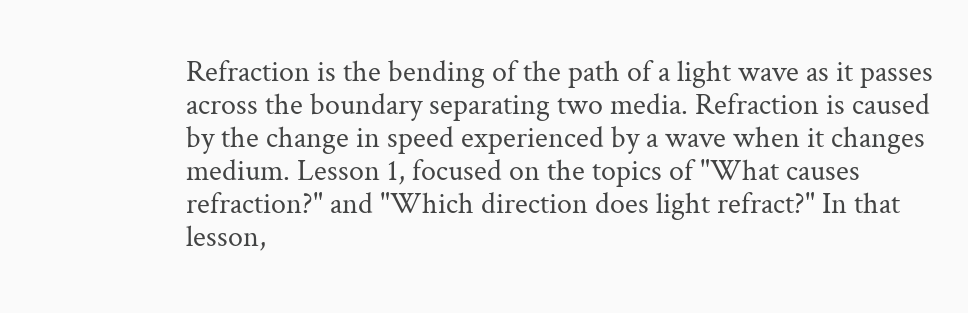Refraction is the bending of the path of a light wave as it passes across the boundary separating two media. Refraction is caused by the change in speed experienced by a wave when it changes medium. Lesson 1, focused on the topics of "What causes refraction?" and "Which direction does light refract?" In that lesson,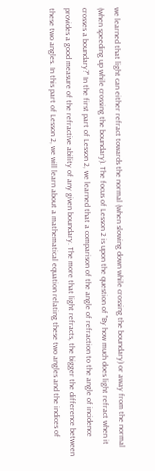we learned that light can either refract towards the normal (when slowing down while crossing the boundary) or away from the normal (when speeding up while crossing the boundary). The focus of Lesson 2 is upon the question of "By how much does light refract when it crosses a boundary?" In the first part of Lesson 2, we learned that a comparison of the angle of refraction to the angle of incidence provides a good measure of the refractive ability of any given boundary. The more that light refracts, the bigger the difference between these two angles. In this part of Lesson 2, we will learn about a mathematical equation relating these two angles and the indices of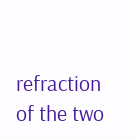refraction of the two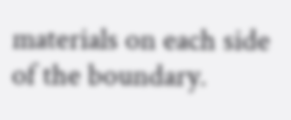materials on each side of the boundary.